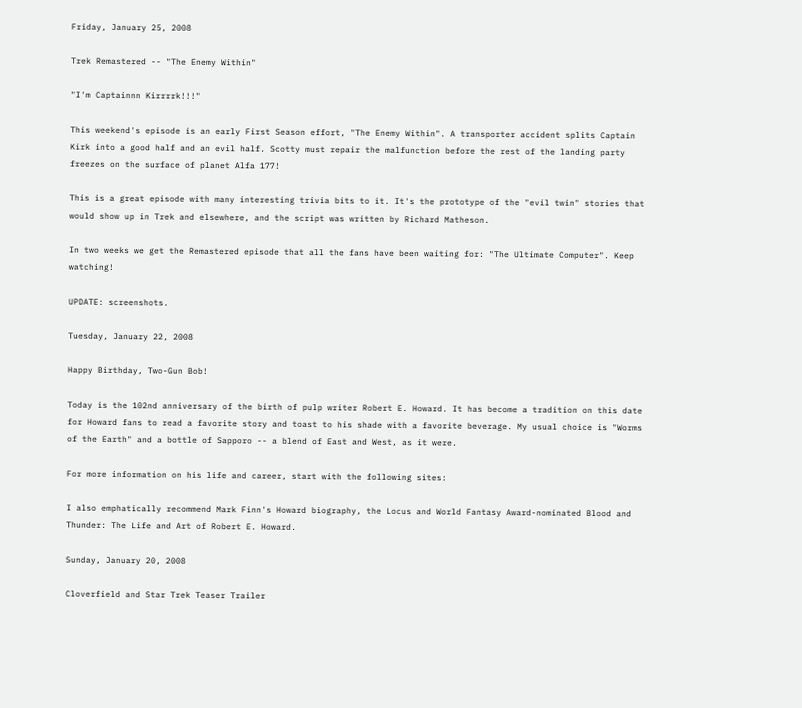Friday, January 25, 2008

Trek Remastered -- "The Enemy Within"

"I'm Captainnn Kirrrrk!!!"

This weekend's episode is an early First Season effort, "The Enemy Within". A transporter accident splits Captain Kirk into a good half and an evil half. Scotty must repair the malfunction before the rest of the landing party freezes on the surface of planet Alfa 177!

This is a great episode with many interesting trivia bits to it. It's the prototype of the "evil twin" stories that would show up in Trek and elsewhere, and the script was written by Richard Matheson.

In two weeks we get the Remastered episode that all the fans have been waiting for: "The Ultimate Computer". Keep watching!

UPDATE: screenshots.

Tuesday, January 22, 2008

Happy Birthday, Two-Gun Bob!

Today is the 102nd anniversary of the birth of pulp writer Robert E. Howard. It has become a tradition on this date for Howard fans to read a favorite story and toast to his shade with a favorite beverage. My usual choice is "Worms of the Earth" and a bottle of Sapporo -- a blend of East and West, as it were.

For more information on his life and career, start with the following sites:

I also emphatically recommend Mark Finn's Howard biography, the Locus and World Fantasy Award-nominated Blood and Thunder: The Life and Art of Robert E. Howard.

Sunday, January 20, 2008

Cloverfield and Star Trek Teaser Trailer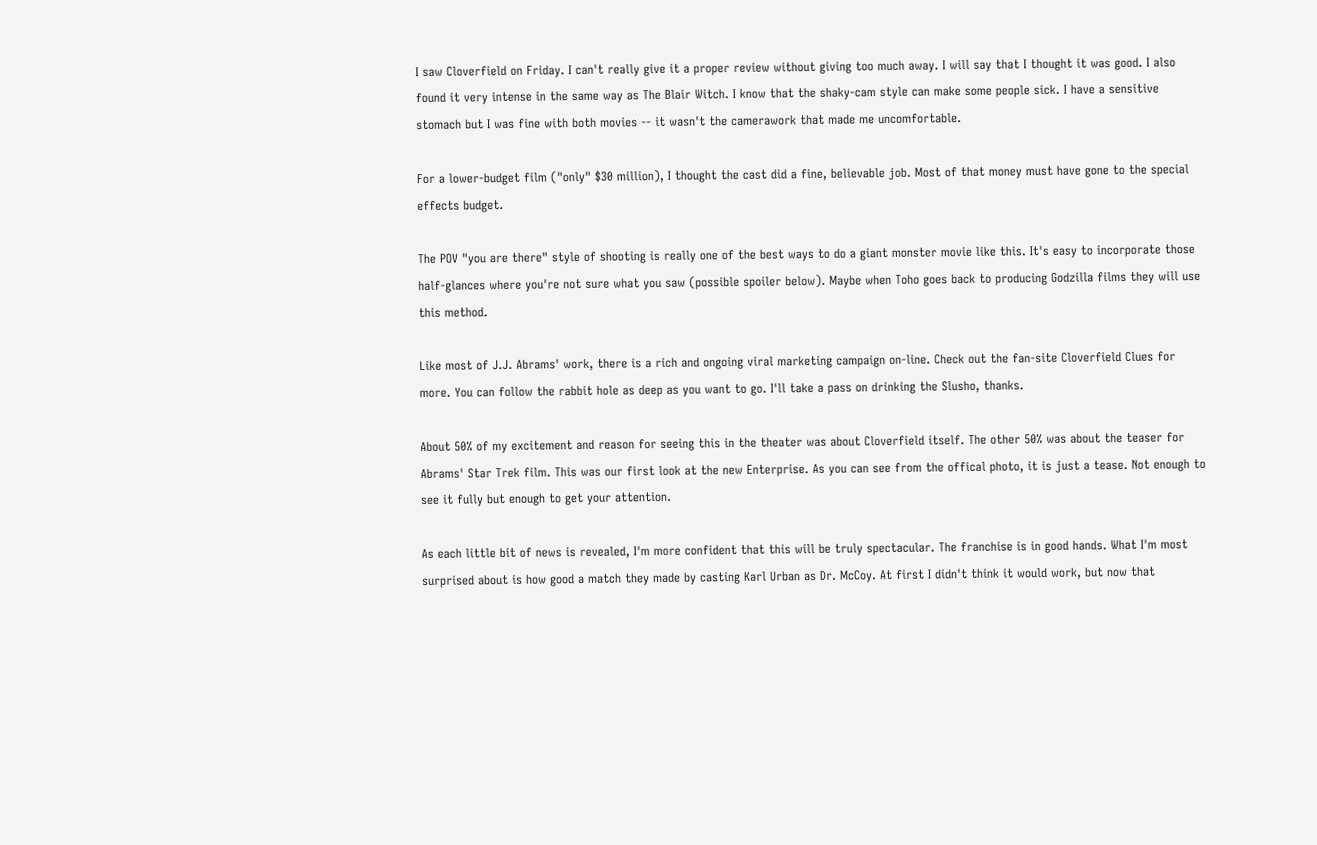I saw Cloverfield on Friday. I can't really give it a proper review without giving too much away. I will say that I thought it was good. I also found it very intense in the same way as The Blair Witch. I know that the shaky-cam style can make some people sick. I have a sensitive stomach but I was fine with both movies -- it wasn't the camerawork that made me uncomfortable.

For a lower-budget film ("only" $30 million), I thought the cast did a fine, believable job. Most of that money must have gone to the special effects budget.

The POV "you are there" style of shooting is really one of the best ways to do a giant monster movie like this. It's easy to incorporate those half-glances where you're not sure what you saw (possible spoiler below). Maybe when Toho goes back to producing Godzilla films they will use this method.

Like most of J.J. Abrams' work, there is a rich and ongoing viral marketing campaign on-line. Check out the fan-site Cloverfield Clues for more. You can follow the rabbit hole as deep as you want to go. I'll take a pass on drinking the Slusho, thanks.

About 50% of my excitement and reason for seeing this in the theater was about Cloverfield itself. The other 50% was about the teaser for Abrams' Star Trek film. This was our first look at the new Enterprise. As you can see from the offical photo, it is just a tease. Not enough to see it fully but enough to get your attention.

As each little bit of news is revealed, I'm more confident that this will be truly spectacular. The franchise is in good hands. What I'm most surprised about is how good a match they made by casting Karl Urban as Dr. McCoy. At first I didn't think it would work, but now that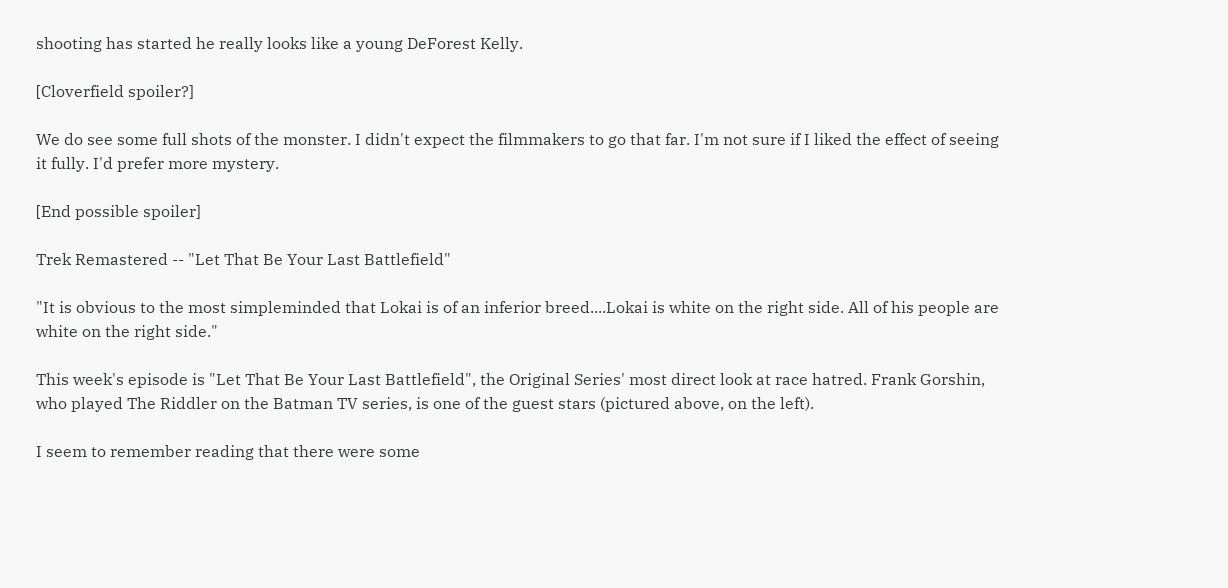shooting has started he really looks like a young DeForest Kelly.

[Cloverfield spoiler?]

We do see some full shots of the monster. I didn't expect the filmmakers to go that far. I'm not sure if I liked the effect of seeing it fully. I'd prefer more mystery.

[End possible spoiler]

Trek Remastered -- "Let That Be Your Last Battlefield"

"It is obvious to the most simpleminded that Lokai is of an inferior breed....Lokai is white on the right side. All of his people are white on the right side."

This week's episode is "Let That Be Your Last Battlefield", the Original Series' most direct look at race hatred. Frank Gorshin, who played The Riddler on the Batman TV series, is one of the guest stars (pictured above, on the left).

I seem to remember reading that there were some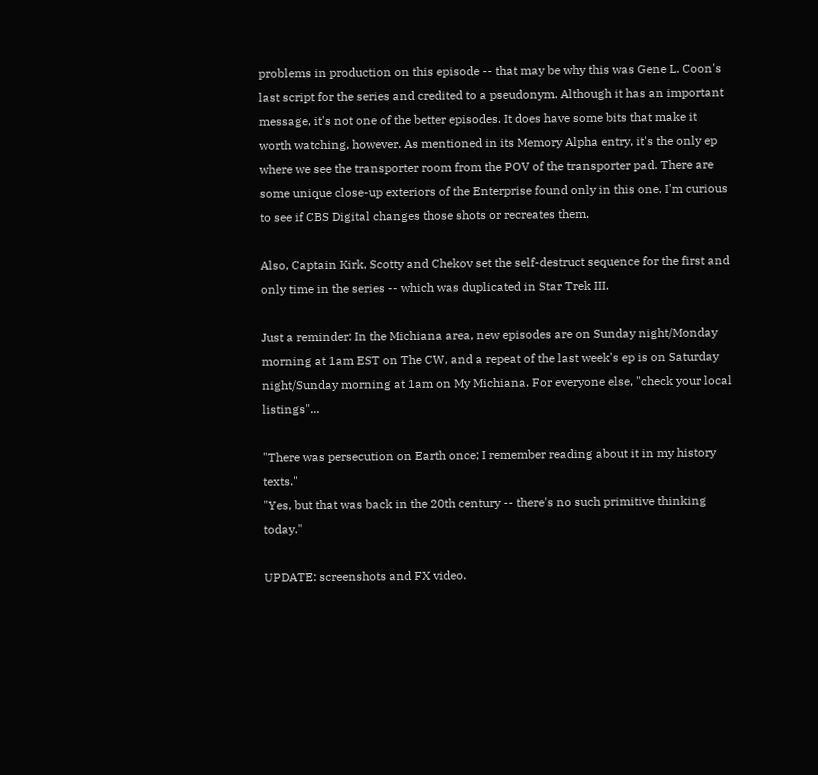problems in production on this episode -- that may be why this was Gene L. Coon's last script for the series and credited to a pseudonym. Although it has an important message, it's not one of the better episodes. It does have some bits that make it worth watching, however. As mentioned in its Memory Alpha entry, it's the only ep where we see the transporter room from the POV of the transporter pad. There are some unique close-up exteriors of the Enterprise found only in this one. I'm curious to see if CBS Digital changes those shots or recreates them.

Also, Captain Kirk, Scotty and Chekov set the self-destruct sequence for the first and only time in the series -- which was duplicated in Star Trek III.

Just a reminder: In the Michiana area, new episodes are on Sunday night/Monday morning at 1am EST on The CW, and a repeat of the last week's ep is on Saturday night/Sunday morning at 1am on My Michiana. For everyone else, "check your local listings"...

"There was persecution on Earth once; I remember reading about it in my history texts."
"Yes, but that was back in the 20th century -- there's no such primitive thinking today."

UPDATE: screenshots and FX video.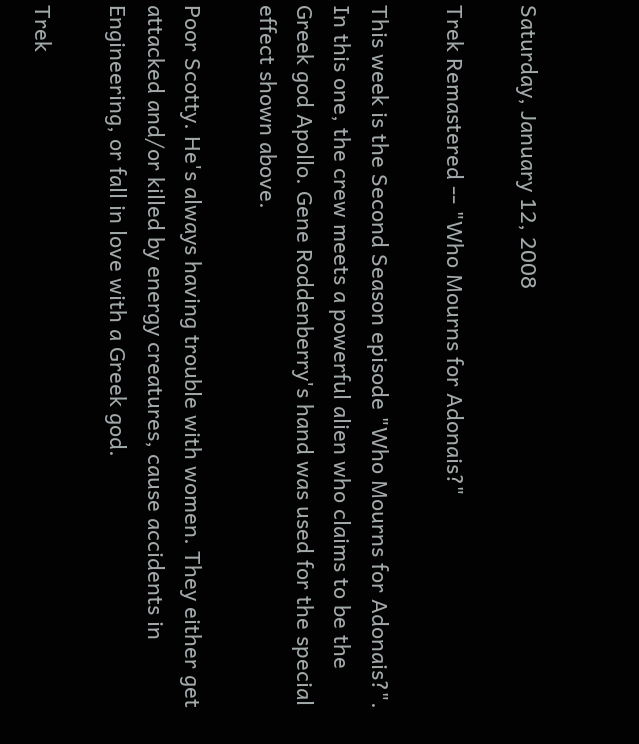Saturday, January 12, 2008

Trek Remastered -- "Who Mourns for Adonais?"

This week is the Second Season episode "Who Mourns for Adonais?". In this one, the crew meets a powerful alien who claims to be the Greek god Apollo. Gene Roddenberry's hand was used for the special effect shown above.

Poor Scotty. He's always having trouble with women. They either get attacked and/or killed by energy creatures, cause accidents in Engineering, or fall in love with a Greek god.

Trek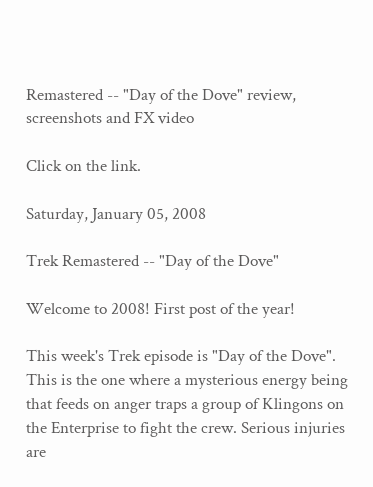Remastered -- "Day of the Dove" review, screenshots and FX video

Click on the link.

Saturday, January 05, 2008

Trek Remastered -- "Day of the Dove"

Welcome to 2008! First post of the year!

This week's Trek episode is "Day of the Dove". This is the one where a mysterious energy being that feeds on anger traps a group of Klingons on the Enterprise to fight the crew. Serious injuries are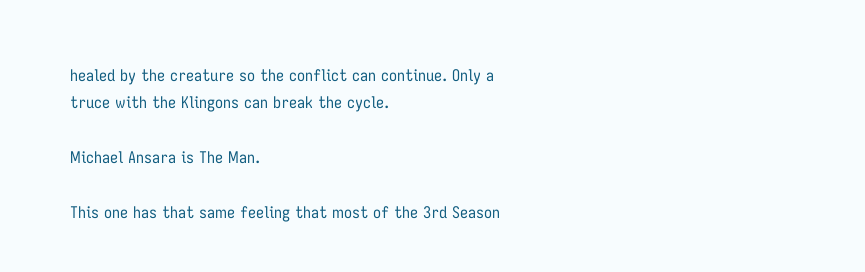healed by the creature so the conflict can continue. Only a truce with the Klingons can break the cycle.

Michael Ansara is The Man.

This one has that same feeling that most of the 3rd Season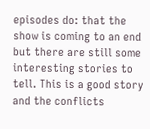episodes do: that the show is coming to an end but there are still some interesting stories to tell. This is a good story and the conflicts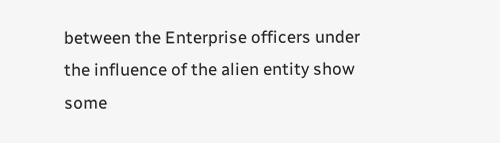between the Enterprise officers under the influence of the alien entity show some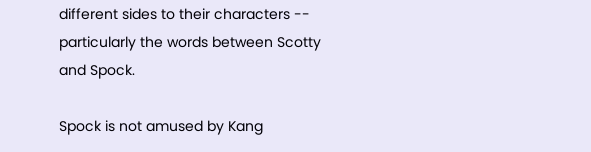different sides to their characters -- particularly the words between Scotty and Spock.

Spock is not amused by Kang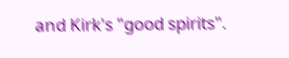and Kirk's "good spirits".